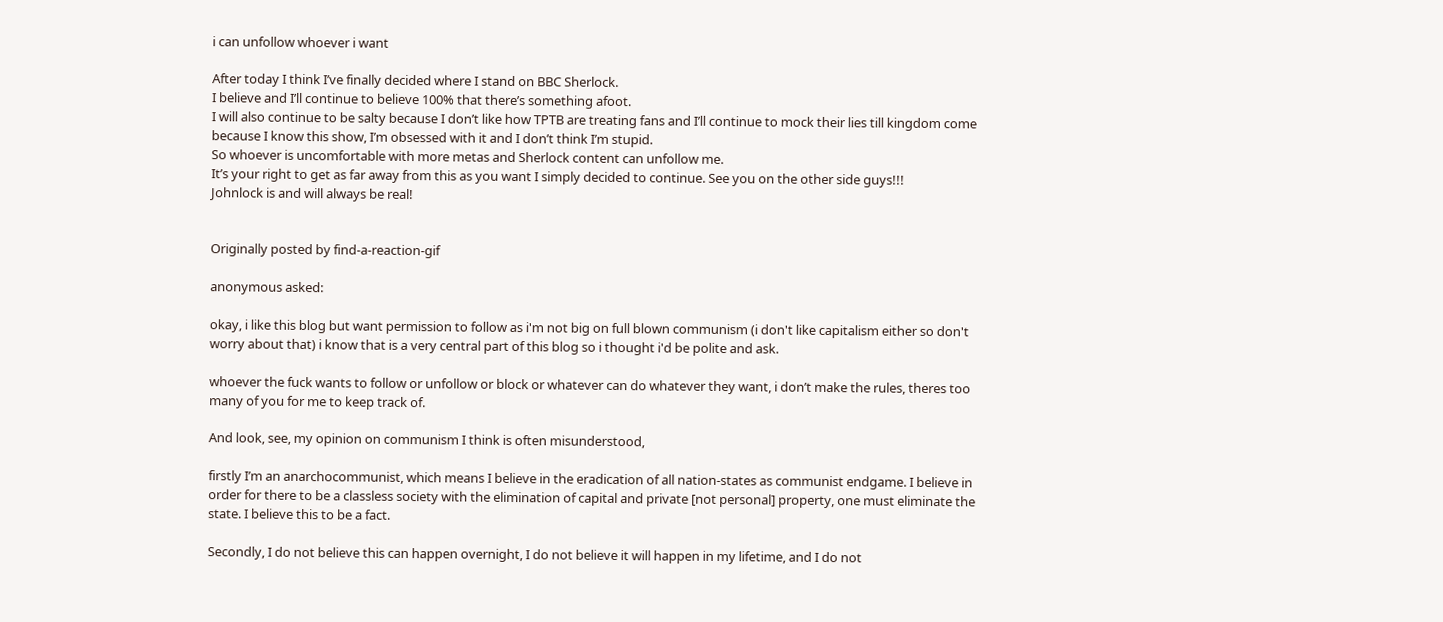i can unfollow whoever i want

After today I think I’ve finally decided where I stand on BBC Sherlock.
I believe and I’ll continue to believe 100% that there’s something afoot.
I will also continue to be salty because I don’t like how TPTB are treating fans and I’ll continue to mock their lies till kingdom come because I know this show, I’m obsessed with it and I don’t think I’m stupid.
So whoever is uncomfortable with more metas and Sherlock content can unfollow me.
It’s your right to get as far away from this as you want I simply decided to continue. See you on the other side guys!!!
Johnlock is and will always be real!


Originally posted by find-a-reaction-gif

anonymous asked:

okay, i like this blog but want permission to follow as i'm not big on full blown communism (i don't like capitalism either so don't worry about that) i know that is a very central part of this blog so i thought i'd be polite and ask.

whoever the fuck wants to follow or unfollow or block or whatever can do whatever they want, i don’t make the rules, theres too many of you for me to keep track of.

And look, see, my opinion on communism I think is often misunderstood,

firstly I’m an anarchocommunist, which means I believe in the eradication of all nation-states as communist endgame. I believe in order for there to be a classless society with the elimination of capital and private [not personal] property, one must eliminate the state. I believe this to be a fact.

Secondly, I do not believe this can happen overnight, I do not believe it will happen in my lifetime, and I do not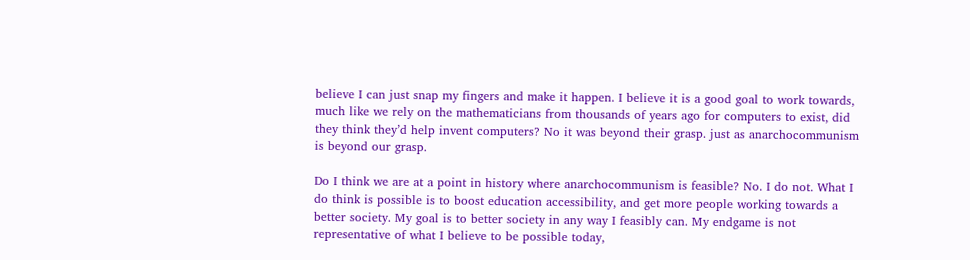believe I can just snap my fingers and make it happen. I believe it is a good goal to work towards, much like we rely on the mathematicians from thousands of years ago for computers to exist, did they think they’d help invent computers? No it was beyond their grasp. just as anarchocommunism is beyond our grasp.

Do I think we are at a point in history where anarchocommunism is feasible? No. I do not. What I do think is possible is to boost education accessibility, and get more people working towards a better society. My goal is to better society in any way I feasibly can. My endgame is not representative of what I believe to be possible today,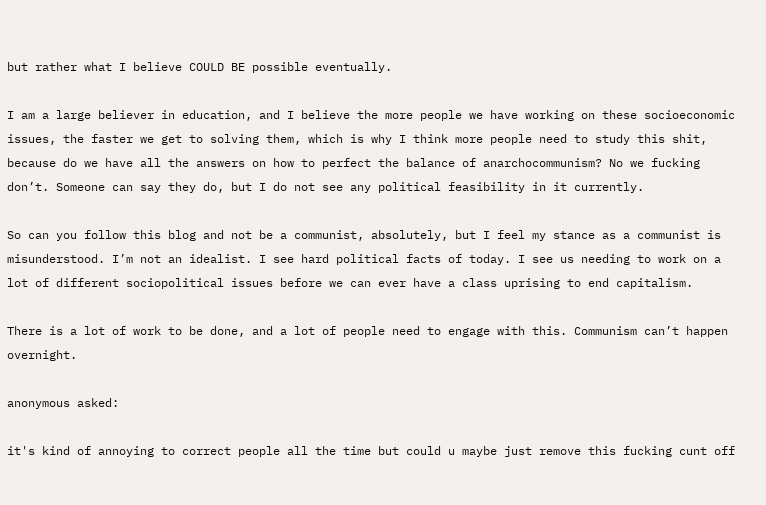but rather what I believe COULD BE possible eventually.

I am a large believer in education, and I believe the more people we have working on these socioeconomic issues, the faster we get to solving them, which is why I think more people need to study this shit, because do we have all the answers on how to perfect the balance of anarchocommunism? No we fucking don’t. Someone can say they do, but I do not see any political feasibility in it currently.

So can you follow this blog and not be a communist, absolutely, but I feel my stance as a communist is misunderstood. I’m not an idealist. I see hard political facts of today. I see us needing to work on a lot of different sociopolitical issues before we can ever have a class uprising to end capitalism.

There is a lot of work to be done, and a lot of people need to engage with this. Communism can’t happen overnight.

anonymous asked:

it's kind of annoying to correct people all the time but could u maybe just remove this fucking cunt off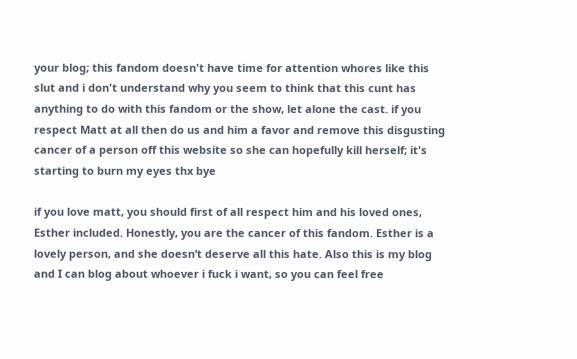your blog; this fandom doesn't have time for attention whores like this slut and i don't understand why you seem to think that this cunt has anything to do with this fandom or the show, let alone the cast. if you respect Matt at all then do us and him a favor and remove this disgusting cancer of a person off this website so she can hopefully kill herself; it's starting to burn my eyes thx bye

if you love matt, you should first of all respect him and his loved ones, Esther included. Honestly, you are the cancer of this fandom. Esther is a lovely person, and she doesn’t deserve all this hate. Also this is my blog and I can blog about whoever i fuck i want, so you can feel free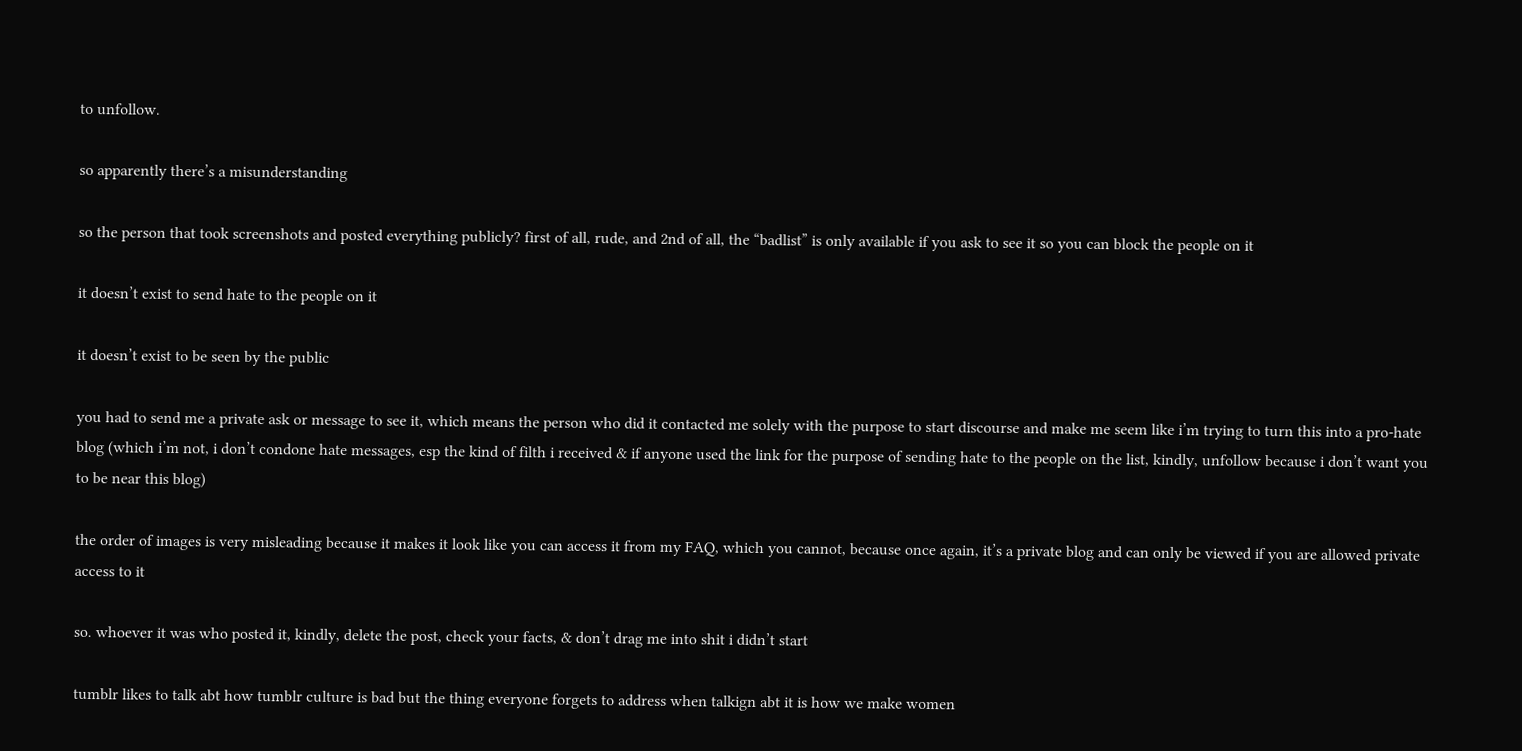to unfollow.

so apparently there’s a misunderstanding

so the person that took screenshots and posted everything publicly? first of all, rude, and 2nd of all, the “badlist” is only available if you ask to see it so you can block the people on it

it doesn’t exist to send hate to the people on it

it doesn’t exist to be seen by the public

you had to send me a private ask or message to see it, which means the person who did it contacted me solely with the purpose to start discourse and make me seem like i’m trying to turn this into a pro-hate blog (which i’m not, i don’t condone hate messages, esp the kind of filth i received & if anyone used the link for the purpose of sending hate to the people on the list, kindly, unfollow because i don’t want you to be near this blog)

the order of images is very misleading because it makes it look like you can access it from my FAQ, which you cannot, because once again, it’s a private blog and can only be viewed if you are allowed private access to it

so. whoever it was who posted it, kindly, delete the post, check your facts, & don’t drag me into shit i didn’t start

tumblr likes to talk abt how tumblr culture is bad but the thing everyone forgets to address when talkign abt it is how we make women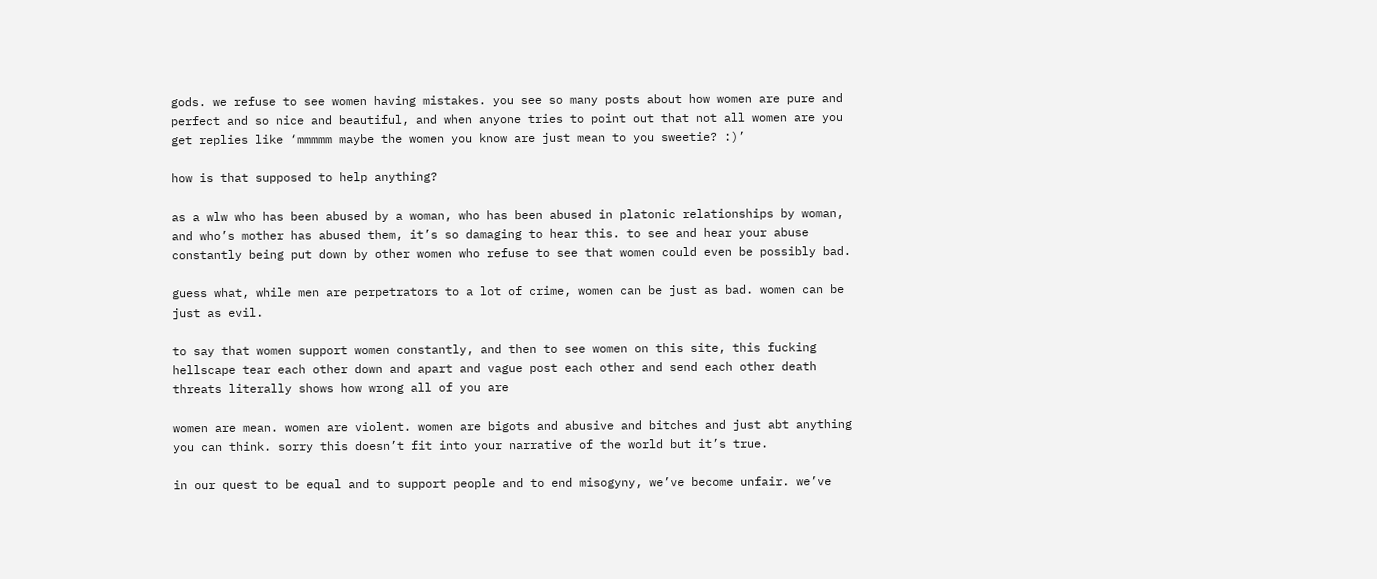gods. we refuse to see women having mistakes. you see so many posts about how women are pure and perfect and so nice and beautiful, and when anyone tries to point out that not all women are you get replies like ‘mmmmm maybe the women you know are just mean to you sweetie? :)’

how is that supposed to help anything?

as a wlw who has been abused by a woman, who has been abused in platonic relationships by woman, and who’s mother has abused them, it’s so damaging to hear this. to see and hear your abuse constantly being put down by other women who refuse to see that women could even be possibly bad.

guess what, while men are perpetrators to a lot of crime, women can be just as bad. women can be just as evil.

to say that women support women constantly, and then to see women on this site, this fucking hellscape tear each other down and apart and vague post each other and send each other death threats literally shows how wrong all of you are

women are mean. women are violent. women are bigots and abusive and bitches and just abt anything you can think. sorry this doesn’t fit into your narrative of the world but it’s true.

in our quest to be equal and to support people and to end misogyny, we’ve become unfair. we’ve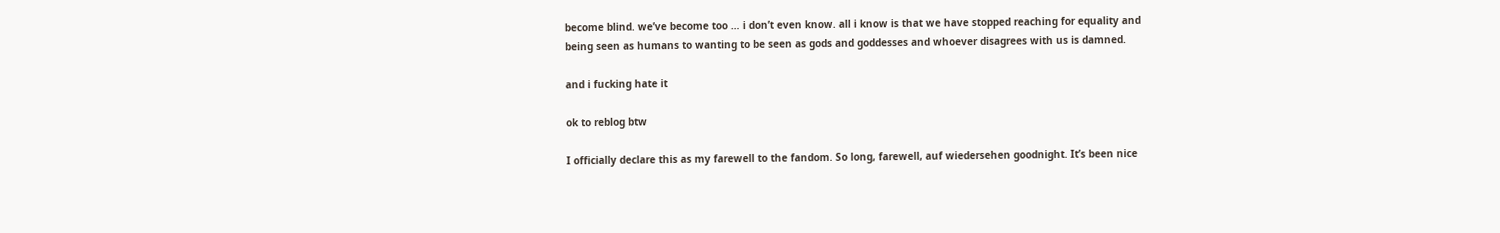become blind. we’ve become too … i don’t even know. all i know is that we have stopped reaching for equality and being seen as humans to wanting to be seen as gods and goddesses and whoever disagrees with us is damned.

and i fucking hate it

ok to reblog btw

I officially declare this as my farewell to the fandom. So long, farewell, auf wiedersehen goodnight. It’s been nice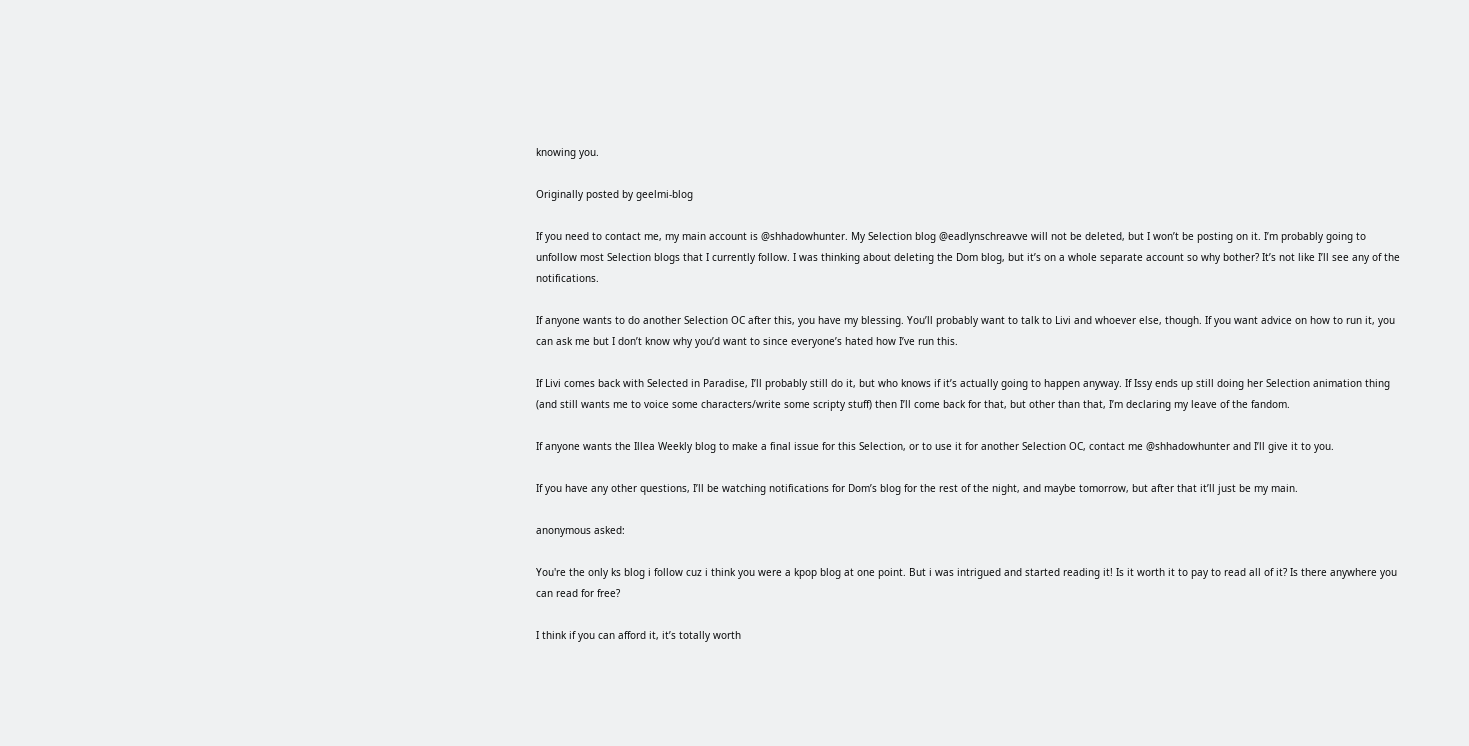knowing you.

Originally posted by geelmi-blog

If you need to contact me, my main account is @shhadowhunter. My Selection blog @eadlynschreavve will not be deleted, but I won’t be posting on it. I’m probably going to unfollow most Selection blogs that I currently follow. I was thinking about deleting the Dom blog, but it’s on a whole separate account so why bother? It’s not like I’ll see any of the notifications.

If anyone wants to do another Selection OC after this, you have my blessing. You’ll probably want to talk to Livi and whoever else, though. If you want advice on how to run it, you can ask me but I don’t know why you’d want to since everyone’s hated how I’ve run this.

If Livi comes back with Selected in Paradise, I’ll probably still do it, but who knows if it’s actually going to happen anyway. If Issy ends up still doing her Selection animation thing (and still wants me to voice some characters/write some scripty stuff) then I’ll come back for that, but other than that, I’m declaring my leave of the fandom.

If anyone wants the Illea Weekly blog to make a final issue for this Selection, or to use it for another Selection OC, contact me @shhadowhunter and I’ll give it to you.

If you have any other questions, I’ll be watching notifications for Dom’s blog for the rest of the night, and maybe tomorrow, but after that it’ll just be my main.

anonymous asked:

You're the only ks blog i follow cuz i think you were a kpop blog at one point. But i was intrigued and started reading it! Is it worth it to pay to read all of it? Is there anywhere you can read for free?

I think if you can afford it, it’s totally worth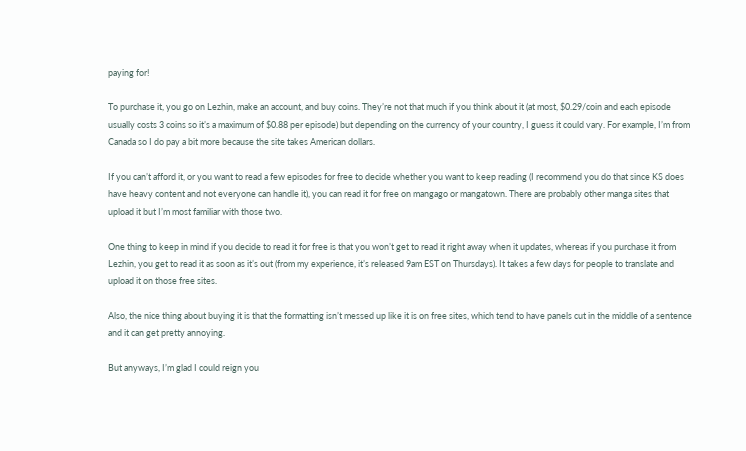paying for!

To purchase it, you go on Lezhin, make an account, and buy coins. They’re not that much if you think about it (at most, $0.29/coin and each episode usually costs 3 coins so it’s a maximum of $0.88 per episode) but depending on the currency of your country, I guess it could vary. For example, I’m from Canada so I do pay a bit more because the site takes American dollars.

If you can’t afford it, or you want to read a few episodes for free to decide whether you want to keep reading (I recommend you do that since KS does have heavy content and not everyone can handle it), you can read it for free on mangago or mangatown. There are probably other manga sites that upload it but I’m most familiar with those two.

One thing to keep in mind if you decide to read it for free is that you won’t get to read it right away when it updates, whereas if you purchase it from Lezhin, you get to read it as soon as it’s out (from my experience, it’s released 9am EST on Thursdays). It takes a few days for people to translate and upload it on those free sites.

Also, the nice thing about buying it is that the formatting isn’t messed up like it is on free sites, which tend to have panels cut in the middle of a sentence and it can get pretty annoying.

But anyways, I’m glad I could reign you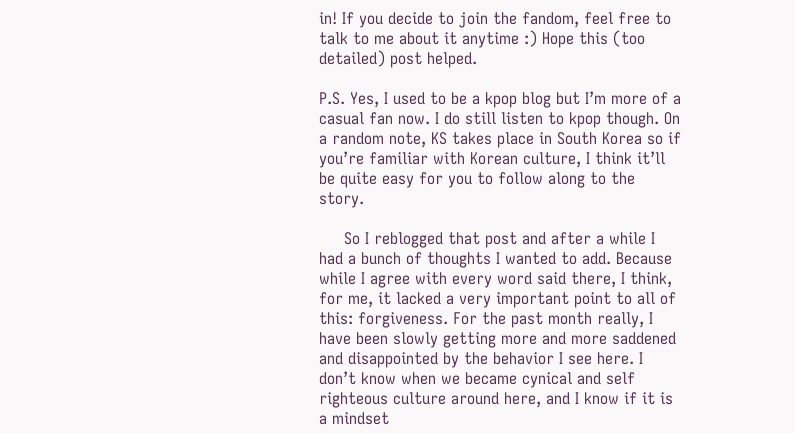in! If you decide to join the fandom, feel free to talk to me about it anytime :) Hope this (too detailed) post helped.

P.S. Yes, I used to be a kpop blog but I’m more of a casual fan now. I do still listen to kpop though. On a random note, KS takes place in South Korea so if you’re familiar with Korean culture, I think it’ll be quite easy for you to follow along to the story.

     So I reblogged that post and after a while I had a bunch of thoughts I wanted to add. Because while I agree with every word said there, I think, for me, it lacked a very important point to all of this: forgiveness. For the past month really, I have been slowly getting more and more saddened and disappointed by the behavior I see here. I don’t know when we became cynical and self righteous culture around here, and I know if it is a mindset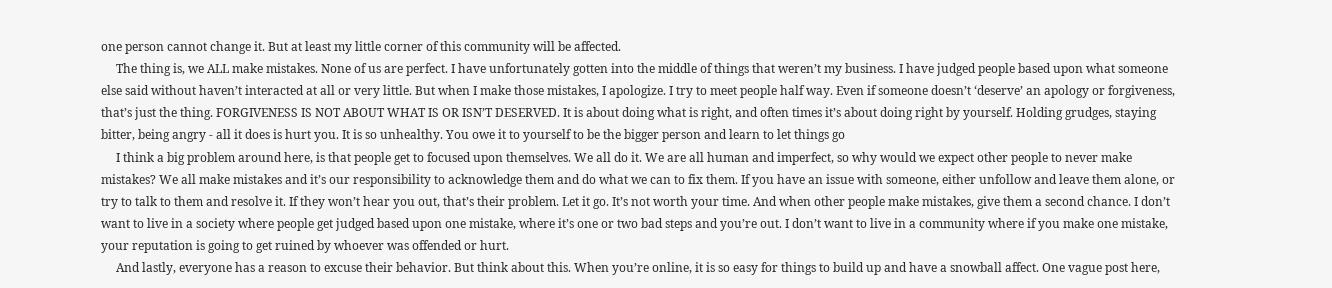one person cannot change it. But at least my little corner of this community will be affected.
     The thing is, we ALL make mistakes. None of us are perfect. I have unfortunately gotten into the middle of things that weren’t my business. I have judged people based upon what someone else said without haven’t interacted at all or very little. But when I make those mistakes, I apologize. I try to meet people half way. Even if someone doesn’t ‘deserve’ an apology or forgiveness, that’s just the thing. FORGIVENESS IS NOT ABOUT WHAT IS OR ISN’T DESERVED. It is about doing what is right, and often times it’s about doing right by yourself. Holding grudges, staying bitter, being angry - all it does is hurt you. It is so unhealthy. You owe it to yourself to be the bigger person and learn to let things go
     I think a big problem around here, is that people get to focused upon themselves. We all do it. We are all human and imperfect, so why would we expect other people to never make mistakes? We all make mistakes and it’s our responsibility to acknowledge them and do what we can to fix them. If you have an issue with someone, either unfollow and leave them alone, or try to talk to them and resolve it. If they won’t hear you out, that’s their problem. Let it go. It’s not worth your time. And when other people make mistakes, give them a second chance. I don’t want to live in a society where people get judged based upon one mistake, where it’s one or two bad steps and you’re out. I don’t want to live in a community where if you make one mistake, your reputation is going to get ruined by whoever was offended or hurt.
     And lastly, everyone has a reason to excuse their behavior. But think about this. When you’re online, it is so easy for things to build up and have a snowball affect. One vague post here,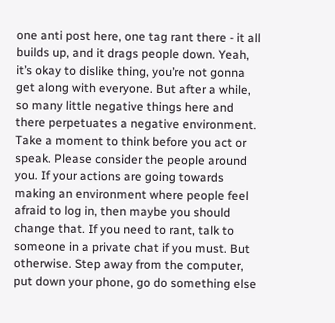one anti post here, one tag rant there - it all builds up, and it drags people down. Yeah, it’s okay to dislike thing, you’re not gonna get along with everyone. But after a while, so many little negative things here and there perpetuates a negative environment. Take a moment to think before you act or speak. Please consider the people around you. If your actions are going towards making an environment where people feel afraid to log in, then maybe you should change that. If you need to rant, talk to someone in a private chat if you must. But otherwise. Step away from the computer, put down your phone, go do something else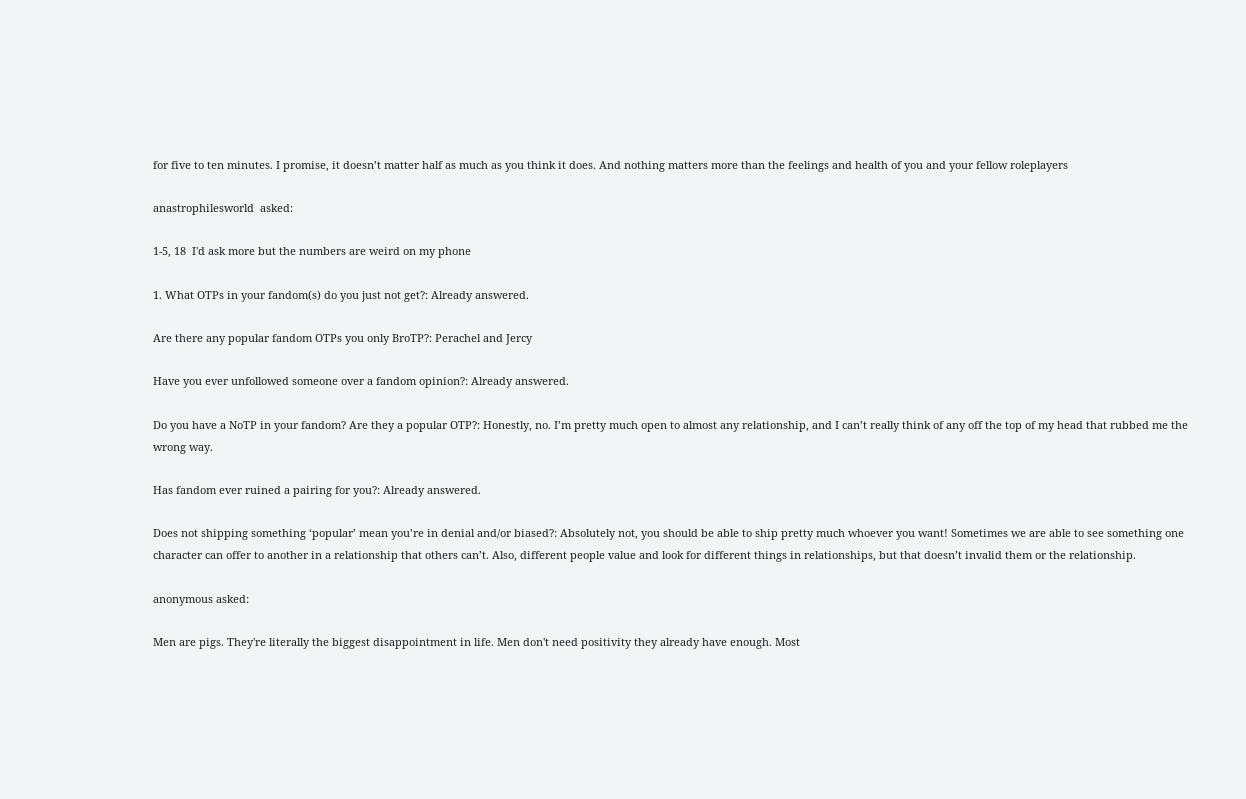for five to ten minutes. I promise, it doesn’t matter half as much as you think it does. And nothing matters more than the feelings and health of you and your fellow roleplayers

anastrophilesworld  asked:

1-5, 18  I'd ask more but the numbers are weird on my phone

1. What OTPs in your fandom(s) do you just not get?: Already answered.

Are there any popular fandom OTPs you only BroTP?: Perachel and Jercy

Have you ever unfollowed someone over a fandom opinion?: Already answered.

Do you have a NoTP in your fandom? Are they a popular OTP?: Honestly, no. I’m pretty much open to almost any relationship, and I can’t really think of any off the top of my head that rubbed me the wrong way.

Has fandom ever ruined a pairing for you?: Already answered.

Does not shipping something ‘popular’ mean you’re in denial and/or biased?: Absolutely not, you should be able to ship pretty much whoever you want! Sometimes we are able to see something one character can offer to another in a relationship that others can’t. Also, different people value and look for different things in relationships, but that doesn’t invalid them or the relationship.

anonymous asked:

Men are pigs. They're literally the biggest disappointment in life. Men don't need positivity they already have enough. Most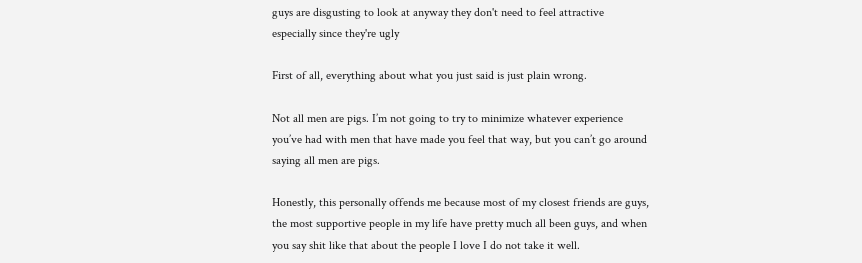guys are disgusting to look at anyway they don't need to feel attractive especially since they're ugly

First of all, everything about what you just said is just plain wrong.

Not all men are pigs. I’m not going to try to minimize whatever experience you’ve had with men that have made you feel that way, but you can’t go around saying all men are pigs.

Honestly, this personally offends me because most of my closest friends are guys, the most supportive people in my life have pretty much all been guys, and when you say shit like that about the people I love I do not take it well.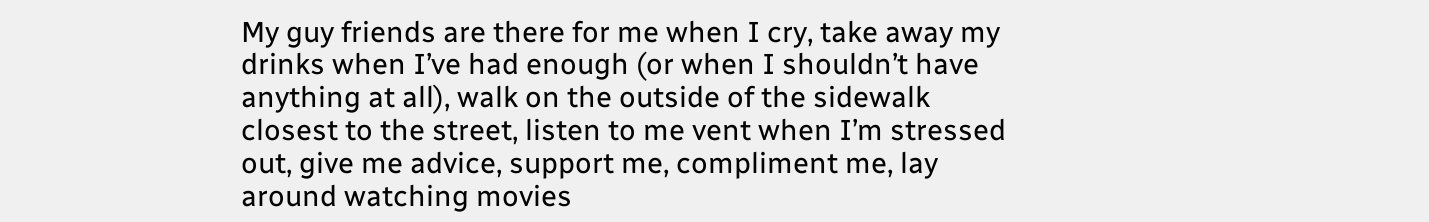My guy friends are there for me when I cry, take away my drinks when I’ve had enough (or when I shouldn’t have anything at all), walk on the outside of the sidewalk closest to the street, listen to me vent when I’m stressed out, give me advice, support me, compliment me, lay around watching movies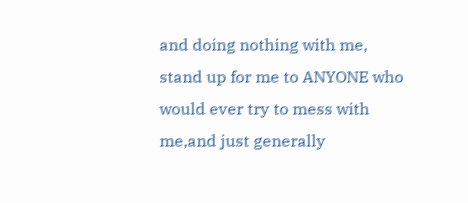and doing nothing with me, stand up for me to ANYONE who would ever try to mess with me,and just generally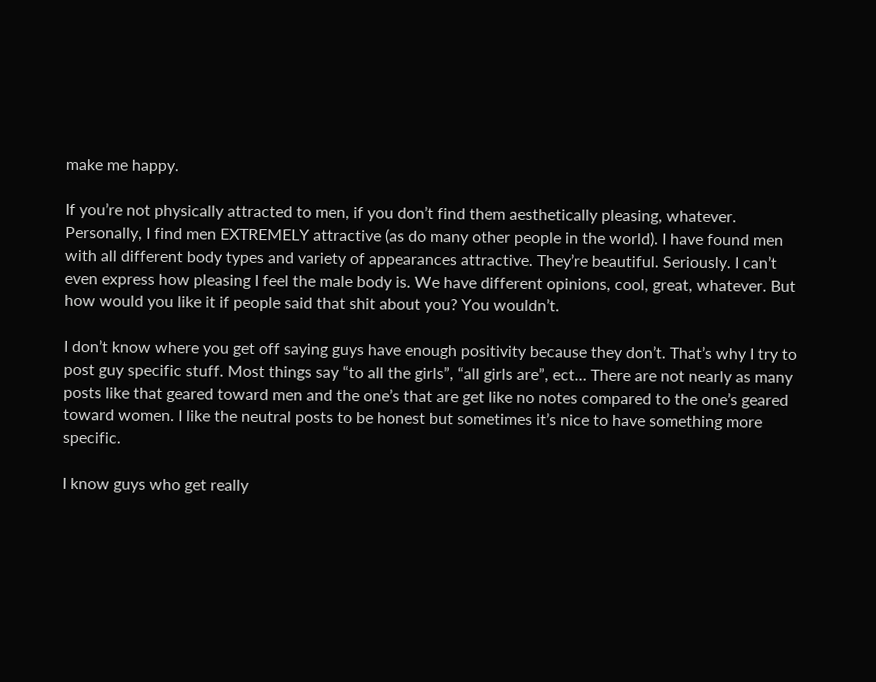make me happy.

If you’re not physically attracted to men, if you don’t find them aesthetically pleasing, whatever. Personally, I find men EXTREMELY attractive (as do many other people in the world). I have found men with all different body types and variety of appearances attractive. They’re beautiful. Seriously. I can’t even express how pleasing I feel the male body is. We have different opinions, cool, great, whatever. But how would you like it if people said that shit about you? You wouldn’t.

I don’t know where you get off saying guys have enough positivity because they don’t. That’s why I try to post guy specific stuff. Most things say “to all the girls”, “all girls are”, ect… There are not nearly as many posts like that geared toward men and the one’s that are get like no notes compared to the one’s geared toward women. I like the neutral posts to be honest but sometimes it’s nice to have something more specific.

I know guys who get really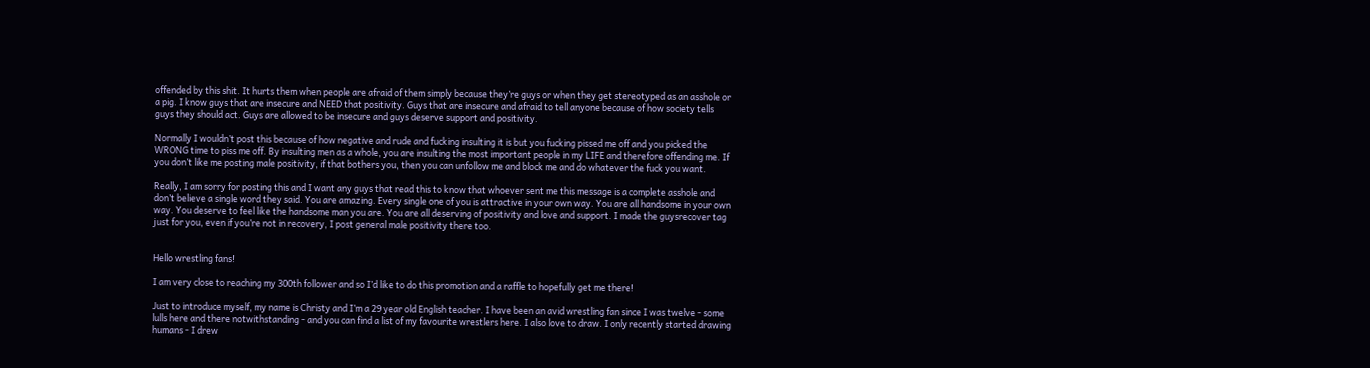offended by this shit. It hurts them when people are afraid of them simply because they’re guys or when they get stereotyped as an asshole or a pig. I know guys that are insecure and NEED that positivity. Guys that are insecure and afraid to tell anyone because of how society tells guys they should act. Guys are allowed to be insecure and guys deserve support and positivity.

Normally I wouldn’t post this because of how negative and rude and fucking insulting it is but you fucking pissed me off and you picked the WRONG time to piss me off. By insulting men as a whole, you are insulting the most important people in my LIFE and therefore offending me. If you don’t like me posting male positivity, if that bothers you, then you can unfollow me and block me and do whatever the fuck you want.

Really, I am sorry for posting this and I want any guys that read this to know that whoever sent me this message is a complete asshole and don’t believe a single word they said. You are amazing. Every single one of you is attractive in your own way. You are all handsome in your own way. You deserve to feel like the handsome man you are. You are all deserving of positivity and love and support. I made the guysrecover tag just for you, even if you’re not in recovery, I post general male positivity there too.


Hello wrestling fans!

I am very close to reaching my 300th follower and so I’d like to do this promotion and a raffle to hopefully get me there!

Just to introduce myself, my name is Christy and I’m a 29 year old English teacher. I have been an avid wrestling fan since I was twelve - some lulls here and there notwithstanding - and you can find a list of my favourite wrestlers here. I also love to draw. I only recently started drawing humans - I drew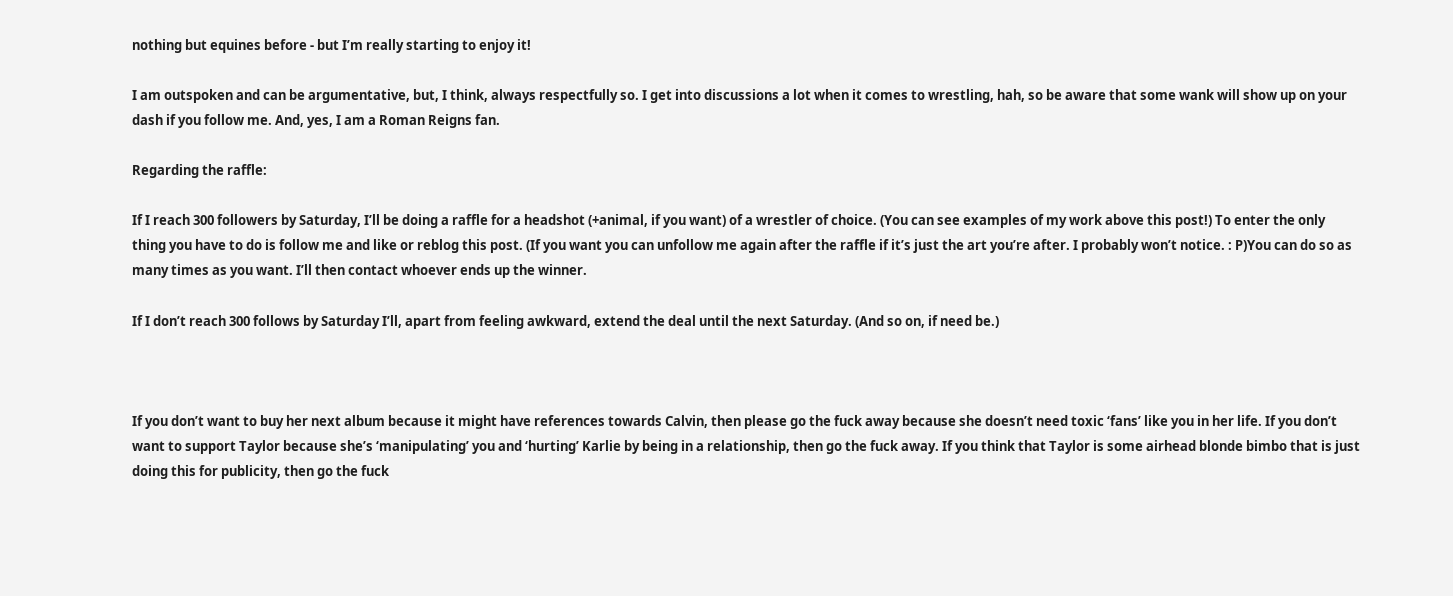nothing but equines before - but I’m really starting to enjoy it!

I am outspoken and can be argumentative, but, I think, always respectfully so. I get into discussions a lot when it comes to wrestling, hah, so be aware that some wank will show up on your dash if you follow me. And, yes, I am a Roman Reigns fan.

Regarding the raffle:

If I reach 300 followers by Saturday, I’ll be doing a raffle for a headshot (+animal, if you want) of a wrestler of choice. (You can see examples of my work above this post!) To enter the only thing you have to do is follow me and like or reblog this post. (If you want you can unfollow me again after the raffle if it’s just the art you’re after. I probably won’t notice. : P)You can do so as many times as you want. I’ll then contact whoever ends up the winner.

If I don’t reach 300 follows by Saturday I’ll, apart from feeling awkward, extend the deal until the next Saturday. (And so on, if need be.)



If you don’t want to buy her next album because it might have references towards Calvin, then please go the fuck away because she doesn’t need toxic ‘fans’ like you in her life. If you don’t want to support Taylor because she’s ‘manipulating’ you and ‘hurting’ Karlie by being in a relationship, then go the fuck away. If you think that Taylor is some airhead blonde bimbo that is just doing this for publicity, then go the fuck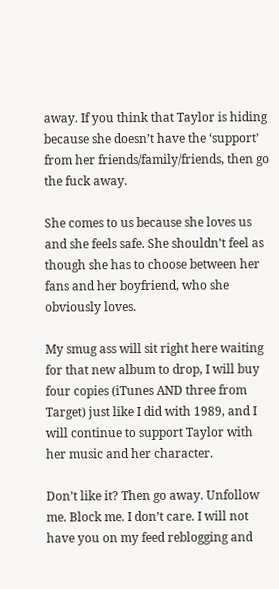away. If you think that Taylor is hiding because she doesn’t have the ‘support’ from her friends/family/friends, then go the fuck away.

She comes to us because she loves us and she feels safe. She shouldn’t feel as though she has to choose between her fans and her boyfriend, who she obviously loves.

My smug ass will sit right here waiting for that new album to drop, I will buy four copies (iTunes AND three from Target) just like I did with 1989, and I will continue to support Taylor with her music and her character.

Don’t like it? Then go away. Unfollow me. Block me. I don’t care. I will not have you on my feed reblogging and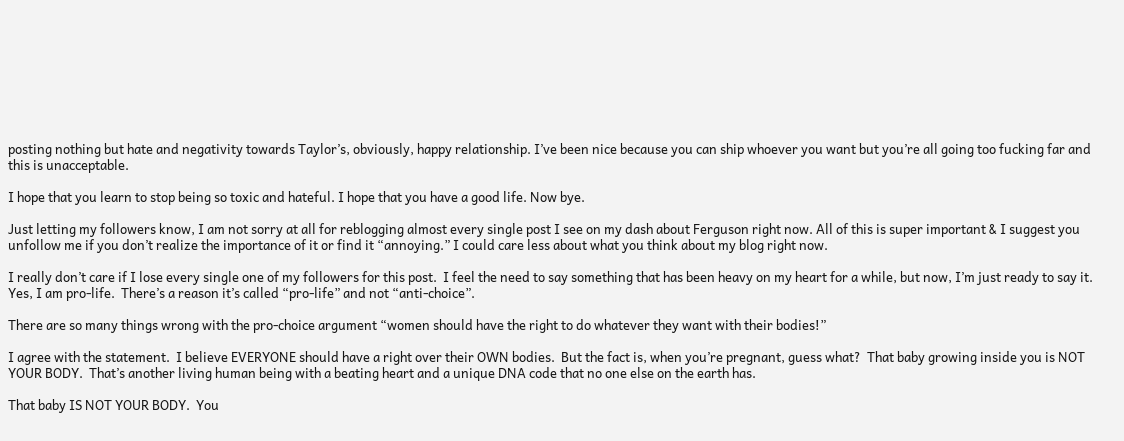posting nothing but hate and negativity towards Taylor’s, obviously, happy relationship. I’ve been nice because you can ship whoever you want but you’re all going too fucking far and this is unacceptable.

I hope that you learn to stop being so toxic and hateful. I hope that you have a good life. Now bye.

Just letting my followers know, I am not sorry at all for reblogging almost every single post I see on my dash about Ferguson right now. All of this is super important & I suggest you unfollow me if you don’t realize the importance of it or find it “annoying.” I could care less about what you think about my blog right now.

I really don’t care if I lose every single one of my followers for this post.  I feel the need to say something that has been heavy on my heart for a while, but now, I’m just ready to say it.  Yes, I am pro-life.  There’s a reason it’s called “pro-life” and not “anti-choice”.

There are so many things wrong with the pro-choice argument “women should have the right to do whatever they want with their bodies!”

I agree with the statement.  I believe EVERYONE should have a right over their OWN bodies.  But the fact is, when you’re pregnant, guess what?  That baby growing inside you is NOT YOUR BODY.  That’s another living human being with a beating heart and a unique DNA code that no one else on the earth has.

That baby IS NOT YOUR BODY.  You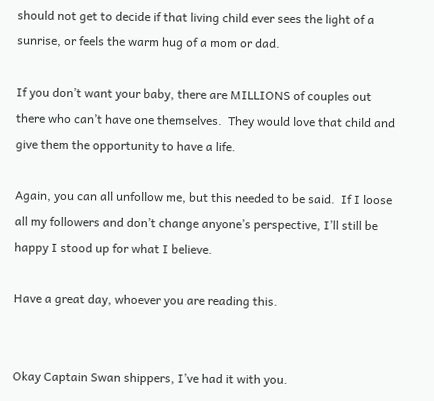should not get to decide if that living child ever sees the light of a sunrise, or feels the warm hug of a mom or dad.

If you don’t want your baby, there are MILLIONS of couples out there who can’t have one themselves.  They would love that child and give them the opportunity to have a life.

Again, you can all unfollow me, but this needed to be said.  If I loose all my followers and don’t change anyone’s perspective, I’ll still be happy I stood up for what I believe.

Have a great day, whoever you are reading this.


Okay Captain Swan shippers, I’ve had it with you.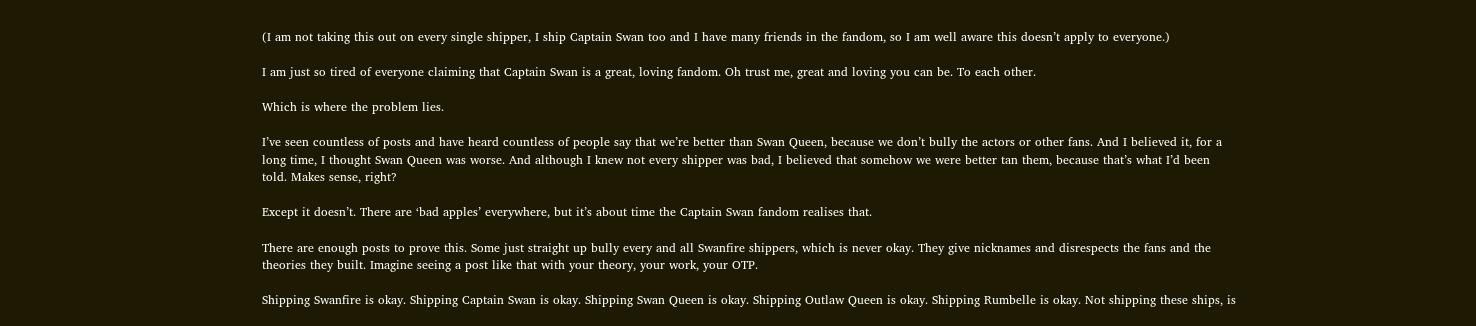(I am not taking this out on every single shipper, I ship Captain Swan too and I have many friends in the fandom, so I am well aware this doesn’t apply to everyone.)

I am just so tired of everyone claiming that Captain Swan is a great, loving fandom. Oh trust me, great and loving you can be. To each other.

Which is where the problem lies.

I’ve seen countless of posts and have heard countless of people say that we’re better than Swan Queen, because we don’t bully the actors or other fans. And I believed it, for a long time, I thought Swan Queen was worse. And although I knew not every shipper was bad, I believed that somehow we were better tan them, because that’s what I’d been told. Makes sense, right?

Except it doesn’t. There are ‘bad apples’ everywhere, but it’s about time the Captain Swan fandom realises that.

There are enough posts to prove this. Some just straight up bully every and all Swanfire shippers, which is never okay. They give nicknames and disrespects the fans and the theories they built. Imagine seeing a post like that with your theory, your work, your OTP.

Shipping Swanfire is okay. Shipping Captain Swan is okay. Shipping Swan Queen is okay. Shipping Outlaw Queen is okay. Shipping Rumbelle is okay. Not shipping these ships, is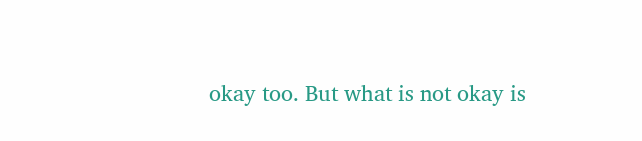okay too. But what is not okay is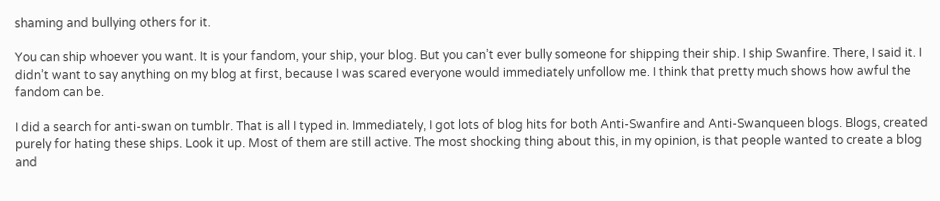shaming and bullying others for it.

You can ship whoever you want. It is your fandom, your ship, your blog. But you can’t ever bully someone for shipping their ship. I ship Swanfire. There, I said it. I didn’t want to say anything on my blog at first, because I was scared everyone would immediately unfollow me. I think that pretty much shows how awful the fandom can be.

I did a search for anti-swan on tumblr. That is all I typed in. Immediately, I got lots of blog hits for both Anti-Swanfire and Anti-Swanqueen blogs. Blogs, created purely for hating these ships. Look it up. Most of them are still active. The most shocking thing about this, in my opinion, is that people wanted to create a blog and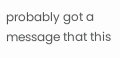probably got a message that this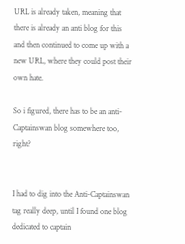URL is already taken, meaning that there is already an anti blog for this and then continued to come up with a new URL, where they could post their own hate.

So i figured, there has to be an anti-Captainswan blog somewhere too, right?


I had to dig into the Anti-Captainswan tag really deep, until I found one blog dedicated to captain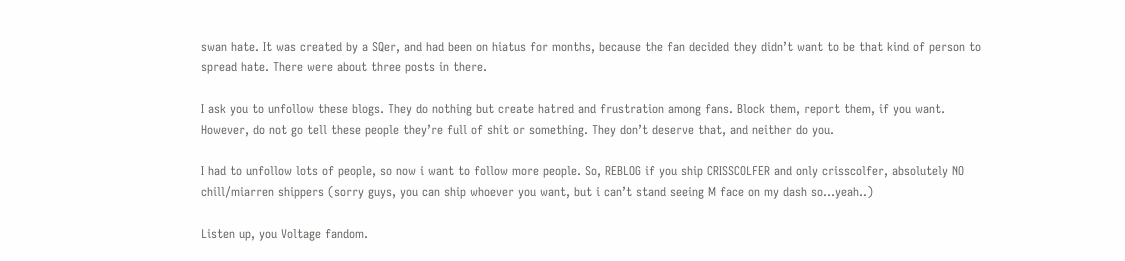swan hate. It was created by a SQer, and had been on hiatus for months, because the fan decided they didn’t want to be that kind of person to spread hate. There were about three posts in there.

I ask you to unfollow these blogs. They do nothing but create hatred and frustration among fans. Block them, report them, if you want. However, do not go tell these people they’re full of shit or something. They don’t deserve that, and neither do you.

I had to unfollow lots of people, so now i want to follow more people. So, REBLOG if you ship CRISSCOLFER and only crisscolfer, absolutely NO chill/miarren shippers (sorry guys, you can ship whoever you want, but i can’t stand seeing M face on my dash so…yeah..)

Listen up, you Voltage fandom.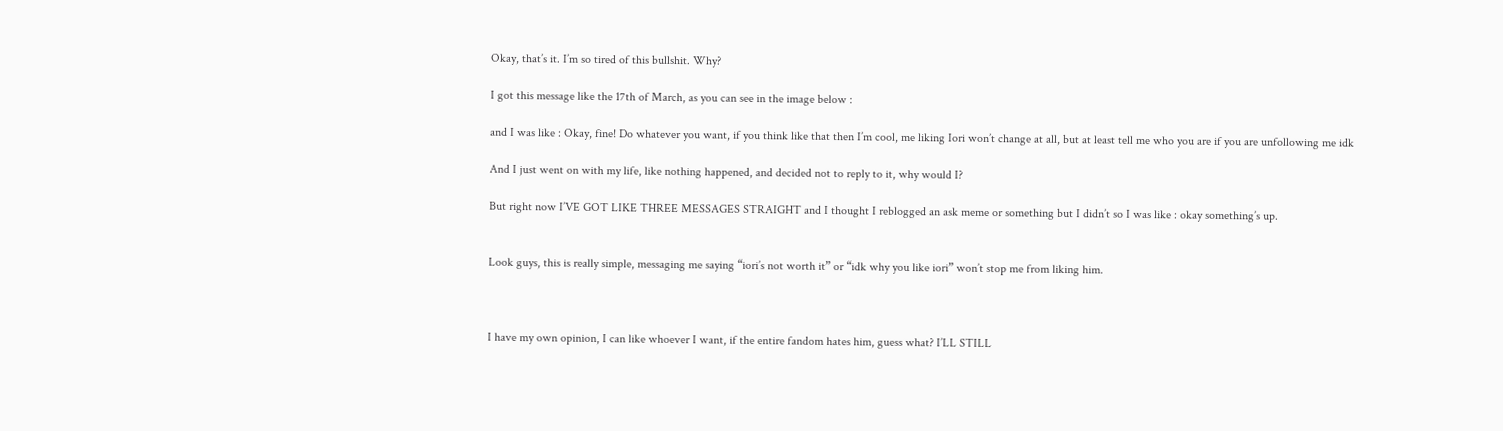Okay, that’s it. I’m so tired of this bullshit. Why?

I got this message like the 17th of March, as you can see in the image below :

and I was like : Okay, fine! Do whatever you want, if you think like that then I’m cool, me liking Iori won’t change at all, but at least tell me who you are if you are unfollowing me idk

And I just went on with my life, like nothing happened, and decided not to reply to it, why would I?

But right now I’VE GOT LIKE THREE MESSAGES STRAIGHT and I thought I reblogged an ask meme or something but I didn’t so I was like : okay something’s up.


Look guys, this is really simple, messaging me saying “iori’s not worth it” or “idk why you like iori” won’t stop me from liking him.



I have my own opinion, I can like whoever I want, if the entire fandom hates him, guess what? I’LL STILL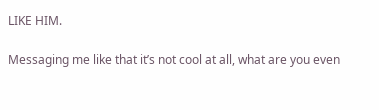LIKE HIM.

Messaging me like that it’s not cool at all, what are you even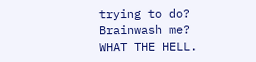trying to do? Brainwash me? WHAT THE HELL.